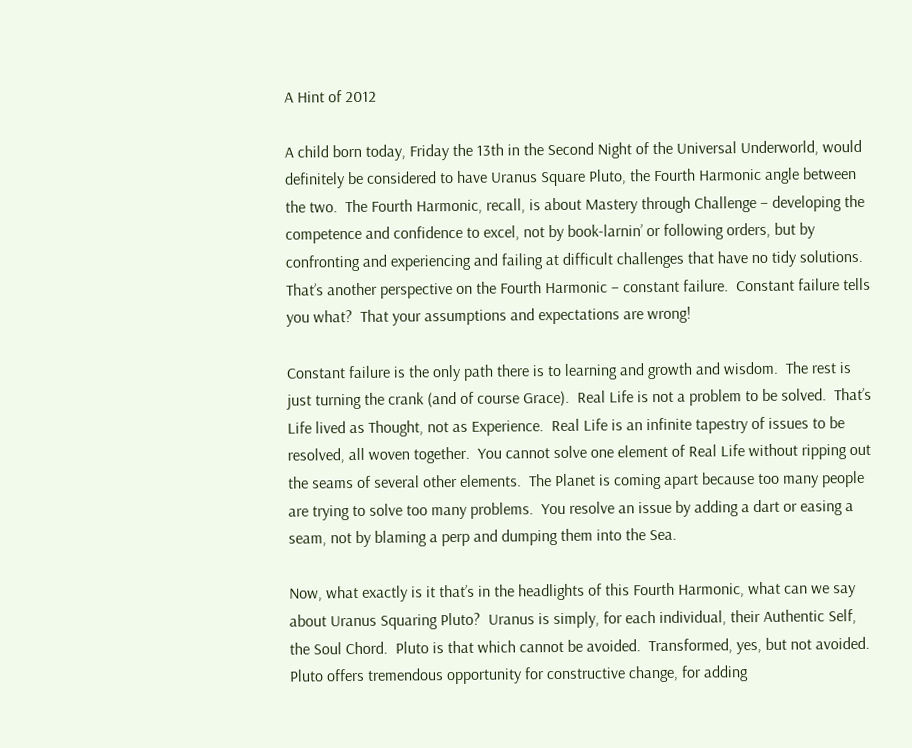A Hint of 2012

A child born today, Friday the 13th in the Second Night of the Universal Underworld, would definitely be considered to have Uranus Square Pluto, the Fourth Harmonic angle between the two.  The Fourth Harmonic, recall, is about Mastery through Challenge – developing the competence and confidence to excel, not by book-larnin’ or following orders, but by confronting and experiencing and failing at difficult challenges that have no tidy solutions.  That’s another perspective on the Fourth Harmonic – constant failure.  Constant failure tells you what?  That your assumptions and expectations are wrong!

Constant failure is the only path there is to learning and growth and wisdom.  The rest is just turning the crank (and of course Grace).  Real Life is not a problem to be solved.  That’s Life lived as Thought, not as Experience.  Real Life is an infinite tapestry of issues to be resolved, all woven together.  You cannot solve one element of Real Life without ripping out the seams of several other elements.  The Planet is coming apart because too many people are trying to solve too many problems.  You resolve an issue by adding a dart or easing a seam, not by blaming a perp and dumping them into the Sea.

Now, what exactly is it that’s in the headlights of this Fourth Harmonic, what can we say about Uranus Squaring Pluto?  Uranus is simply, for each individual, their Authentic Self, the Soul Chord.  Pluto is that which cannot be avoided.  Transformed, yes, but not avoided.  Pluto offers tremendous opportunity for constructive change, for adding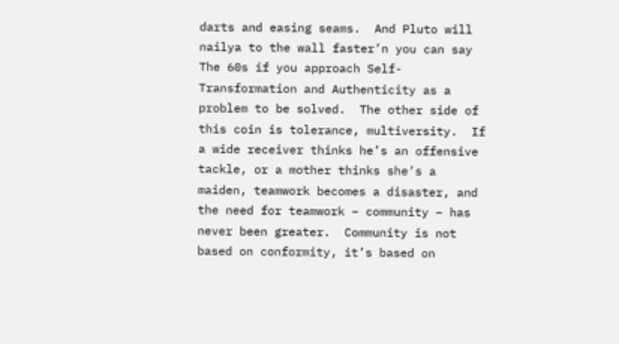darts and easing seams.  And Pluto will nailya to the wall faster’n you can say The 60s if you approach Self-Transformation and Authenticity as a problem to be solved.  The other side of this coin is tolerance, multiversity.  If a wide receiver thinks he’s an offensive tackle, or a mother thinks she’s a maiden, teamwork becomes a disaster, and the need for teamwork – community – has never been greater.  Community is not based on conformity, it’s based on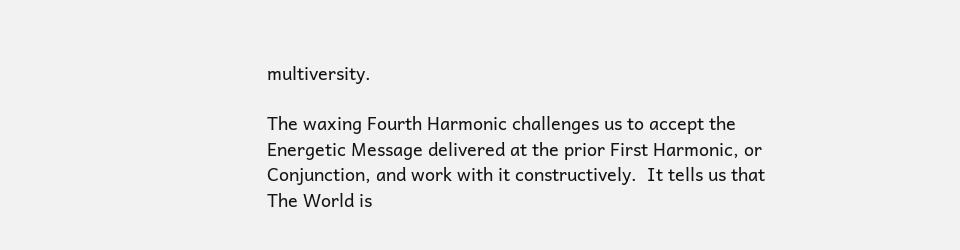multiversity.

The waxing Fourth Harmonic challenges us to accept the Energetic Message delivered at the prior First Harmonic, or Conjunction, and work with it constructively.  It tells us that The World is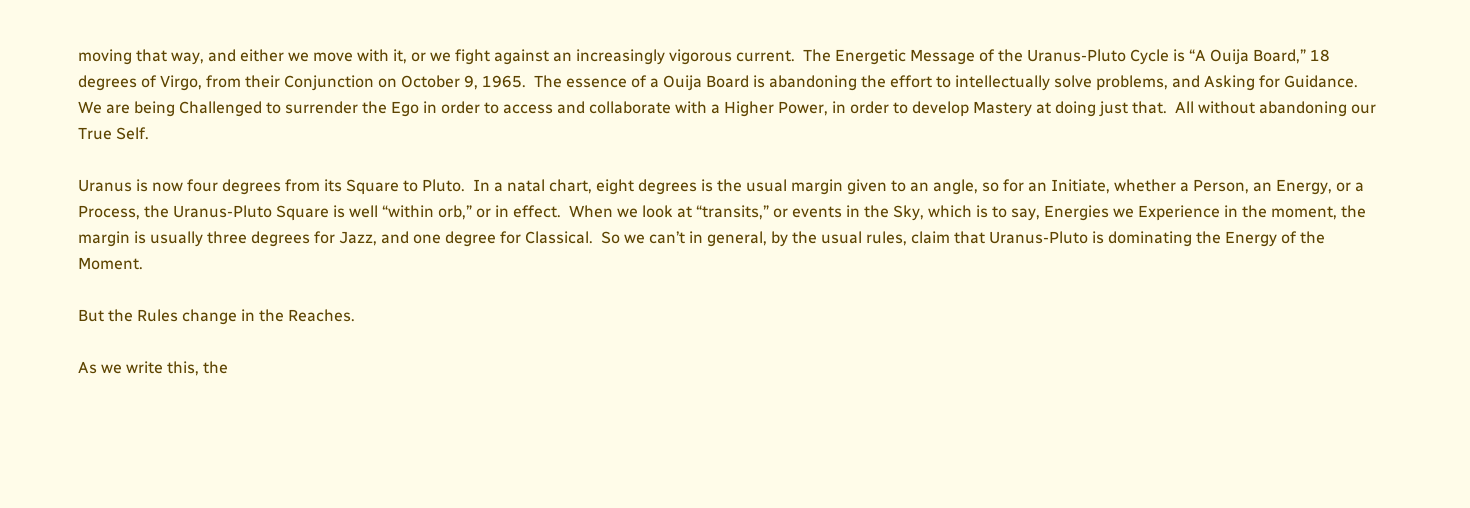moving that way, and either we move with it, or we fight against an increasingly vigorous current.  The Energetic Message of the Uranus-Pluto Cycle is “A Ouija Board,” 18 degrees of Virgo, from their Conjunction on October 9, 1965.  The essence of a Ouija Board is abandoning the effort to intellectually solve problems, and Asking for Guidance.  We are being Challenged to surrender the Ego in order to access and collaborate with a Higher Power, in order to develop Mastery at doing just that.  All without abandoning our True Self.

Uranus is now four degrees from its Square to Pluto.  In a natal chart, eight degrees is the usual margin given to an angle, so for an Initiate, whether a Person, an Energy, or a Process, the Uranus-Pluto Square is well “within orb,” or in effect.  When we look at “transits,” or events in the Sky, which is to say, Energies we Experience in the moment, the margin is usually three degrees for Jazz, and one degree for Classical.  So we can’t in general, by the usual rules, claim that Uranus-Pluto is dominating the Energy of the Moment.

But the Rules change in the Reaches.

As we write this, the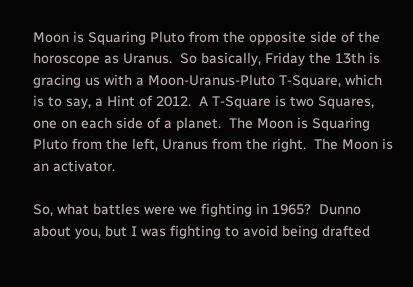Moon is Squaring Pluto from the opposite side of the horoscope as Uranus.  So basically, Friday the 13th is gracing us with a Moon-Uranus-Pluto T-Square, which is to say, a Hint of 2012.  A T-Square is two Squares, one on each side of a planet.  The Moon is Squaring Pluto from the left, Uranus from the right.  The Moon is an activator.

So, what battles were we fighting in 1965?  Dunno about you, but I was fighting to avoid being drafted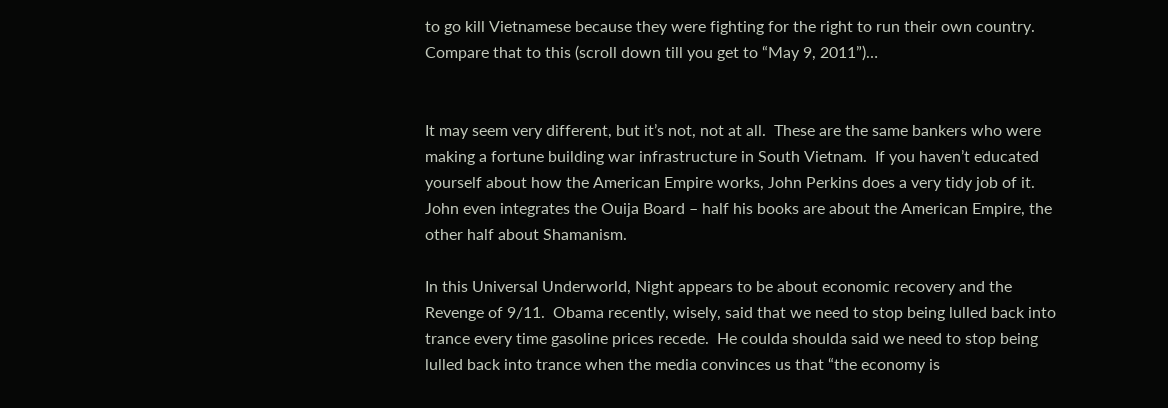to go kill Vietnamese because they were fighting for the right to run their own country.  Compare that to this (scroll down till you get to “May 9, 2011”)…


It may seem very different, but it’s not, not at all.  These are the same bankers who were making a fortune building war infrastructure in South Vietnam.  If you haven’t educated yourself about how the American Empire works, John Perkins does a very tidy job of it.  John even integrates the Ouija Board – half his books are about the American Empire, the other half about Shamanism.

In this Universal Underworld, Night appears to be about economic recovery and the Revenge of 9/11.  Obama recently, wisely, said that we need to stop being lulled back into trance every time gasoline prices recede.  He coulda shoulda said we need to stop being lulled back into trance when the media convinces us that “the economy is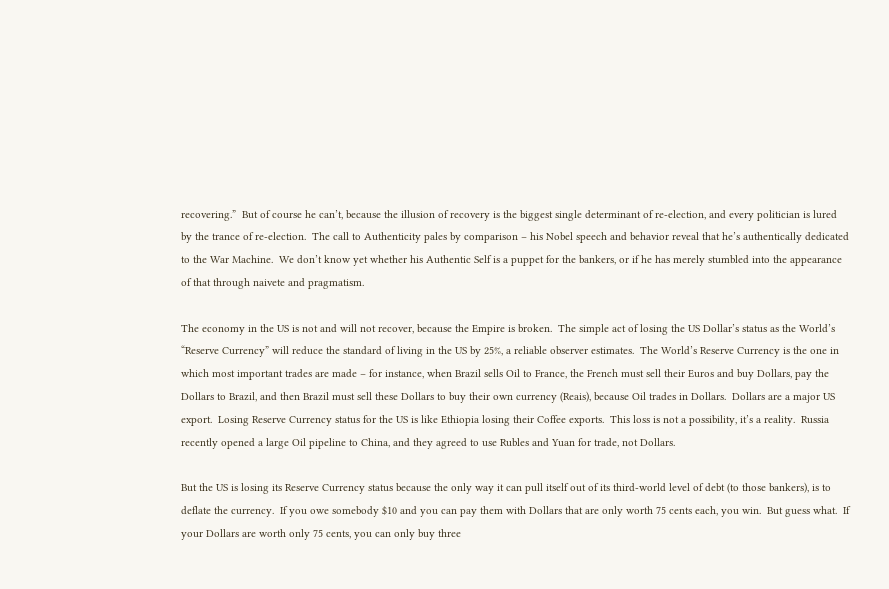recovering.”  But of course he can’t, because the illusion of recovery is the biggest single determinant of re-election, and every politician is lured by the trance of re-election.  The call to Authenticity pales by comparison – his Nobel speech and behavior reveal that he’s authentically dedicated to the War Machine.  We don’t know yet whether his Authentic Self is a puppet for the bankers, or if he has merely stumbled into the appearance of that through naivete and pragmatism.

The economy in the US is not and will not recover, because the Empire is broken.  The simple act of losing the US Dollar’s status as the World’s “Reserve Currency” will reduce the standard of living in the US by 25%, a reliable observer estimates.  The World’s Reserve Currency is the one in which most important trades are made – for instance, when Brazil sells Oil to France, the French must sell their Euros and buy Dollars, pay the Dollars to Brazil, and then Brazil must sell these Dollars to buy their own currency (Reais), because Oil trades in Dollars.  Dollars are a major US export.  Losing Reserve Currency status for the US is like Ethiopia losing their Coffee exports.  This loss is not a possibility, it’s a reality.  Russia recently opened a large Oil pipeline to China, and they agreed to use Rubles and Yuan for trade, not Dollars.

But the US is losing its Reserve Currency status because the only way it can pull itself out of its third-world level of debt (to those bankers), is to deflate the currency.  If you owe somebody $10 and you can pay them with Dollars that are only worth 75 cents each, you win.  But guess what.  If your Dollars are worth only 75 cents, you can only buy three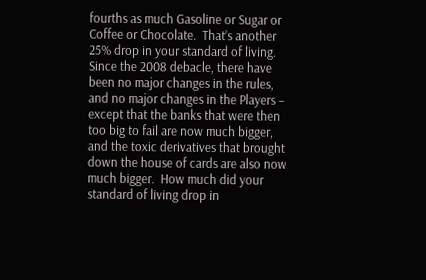fourths as much Gasoline or Sugar or Coffee or Chocolate.  That’s another 25% drop in your standard of living.  Since the 2008 debacle, there have been no major changes in the rules, and no major changes in the Players – except that the banks that were then too big to fail are now much bigger, and the toxic derivatives that brought down the house of cards are also now much bigger.  How much did your standard of living drop in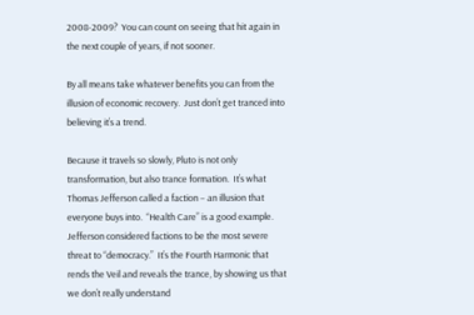2008-2009?  You can count on seeing that hit again in the next couple of years, if not sooner.

By all means take whatever benefits you can from the illusion of economic recovery.  Just don’t get tranced into believing it’s a trend.

Because it travels so slowly, Pluto is not only transformation, but also trance formation.  It’s what Thomas Jefferson called a faction – an illusion that everyone buys into.  “Health Care” is a good example.  Jefferson considered factions to be the most severe threat to “democracy.”  It’s the Fourth Harmonic that rends the Veil and reveals the trance, by showing us that we don’t really understand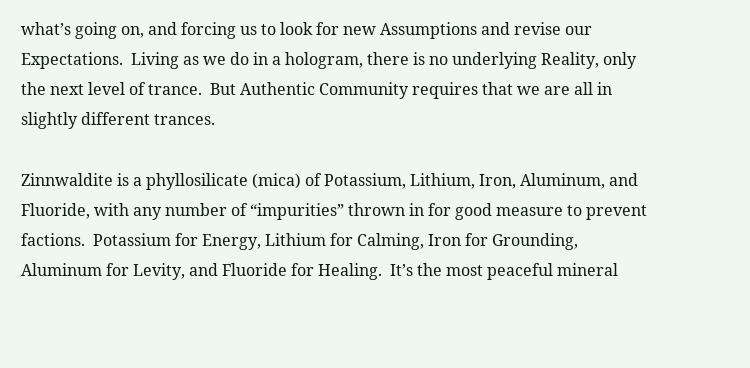what’s going on, and forcing us to look for new Assumptions and revise our Expectations.  Living as we do in a hologram, there is no underlying Reality, only the next level of trance.  But Authentic Community requires that we are all in slightly different trances.

Zinnwaldite is a phyllosilicate (mica) of Potassium, Lithium, Iron, Aluminum, and Fluoride, with any number of “impurities” thrown in for good measure to prevent factions.  Potassium for Energy, Lithium for Calming, Iron for Grounding, Aluminum for Levity, and Fluoride for Healing.  It’s the most peaceful mineral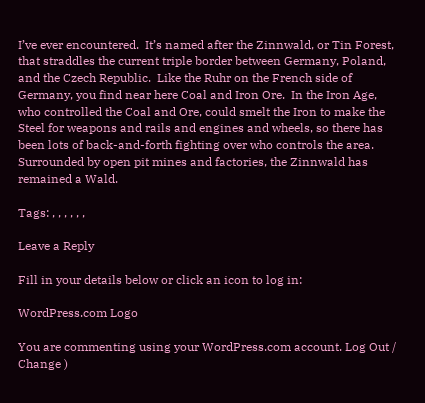I’ve ever encountered.  It’s named after the Zinnwald, or Tin Forest, that straddles the current triple border between Germany, Poland, and the Czech Republic.  Like the Ruhr on the French side of Germany, you find near here Coal and Iron Ore.  In the Iron Age, who controlled the Coal and Ore, could smelt the Iron to make the Steel for weapons and rails and engines and wheels, so there has been lots of back-and-forth fighting over who controls the area.  Surrounded by open pit mines and factories, the Zinnwald has remained a Wald.

Tags: , , , , , ,

Leave a Reply

Fill in your details below or click an icon to log in:

WordPress.com Logo

You are commenting using your WordPress.com account. Log Out /  Change )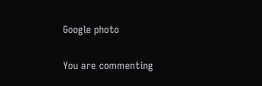Google photo

You are commenting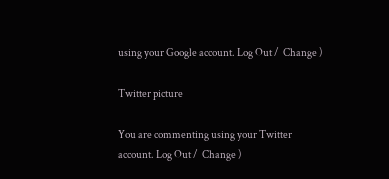using your Google account. Log Out /  Change )

Twitter picture

You are commenting using your Twitter account. Log Out /  Change )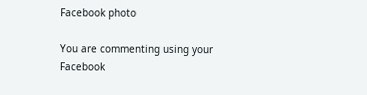Facebook photo

You are commenting using your Facebook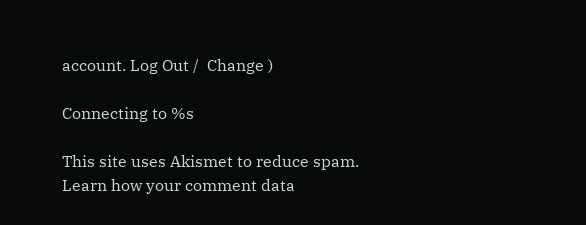account. Log Out /  Change )

Connecting to %s

This site uses Akismet to reduce spam. Learn how your comment data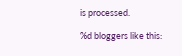is processed.

%d bloggers like this: